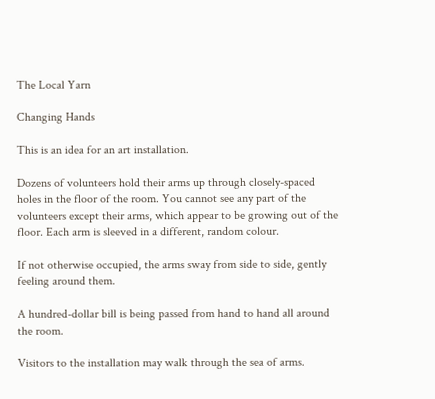The Local Yarn

Changing Hands

This is an idea for an art installation.

Dozens of volunteers hold their arms up through closely-spaced holes in the floor of the room. You cannot see any part of the volunteers except their arms, which appear to be growing out of the floor. Each arm is sleeved in a different, random colour.

If not otherwise occupied, the arms sway from side to side, gently feeling around them.

A hundred-dollar bill is being passed from hand to hand all around the room.

Visitors to the installation may walk through the sea of arms.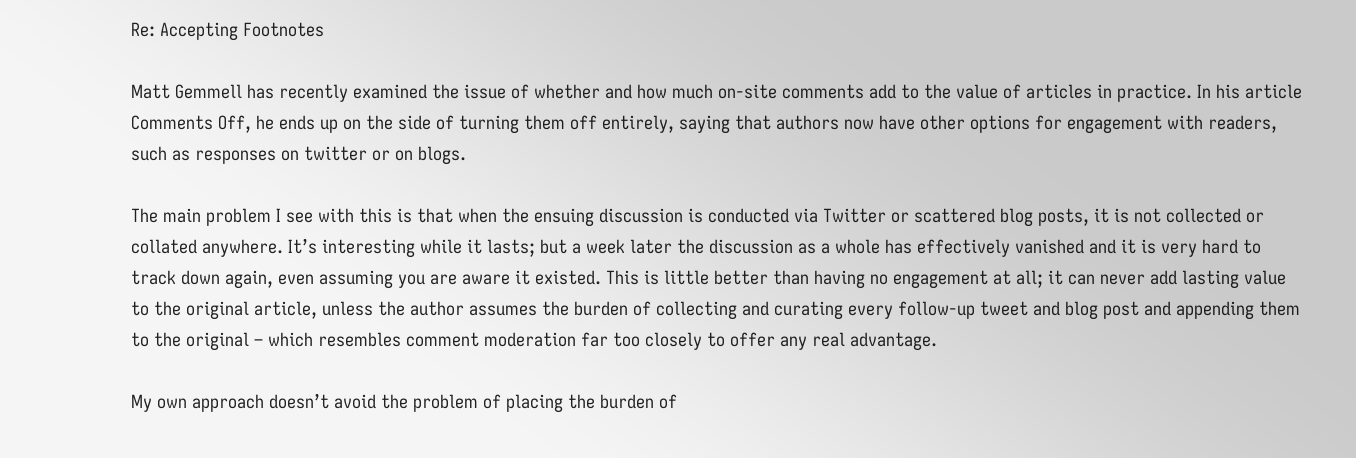Re: Accepting Footnotes

Matt Gemmell has recently examined the issue of whether and how much on-site comments add to the value of articles in practice. In his article Comments Off, he ends up on the side of turning them off entirely, saying that authors now have other options for engagement with readers, such as responses on twitter or on blogs.

The main problem I see with this is that when the ensuing discussion is conducted via Twitter or scattered blog posts, it is not collected or collated anywhere. It’s interesting while it lasts; but a week later the discussion as a whole has effectively vanished and it is very hard to track down again, even assuming you are aware it existed. This is little better than having no engagement at all; it can never add lasting value to the original article, unless the author assumes the burden of collecting and curating every follow-up tweet and blog post and appending them to the original – which resembles comment moderation far too closely to offer any real advantage.

My own approach doesn’t avoid the problem of placing the burden of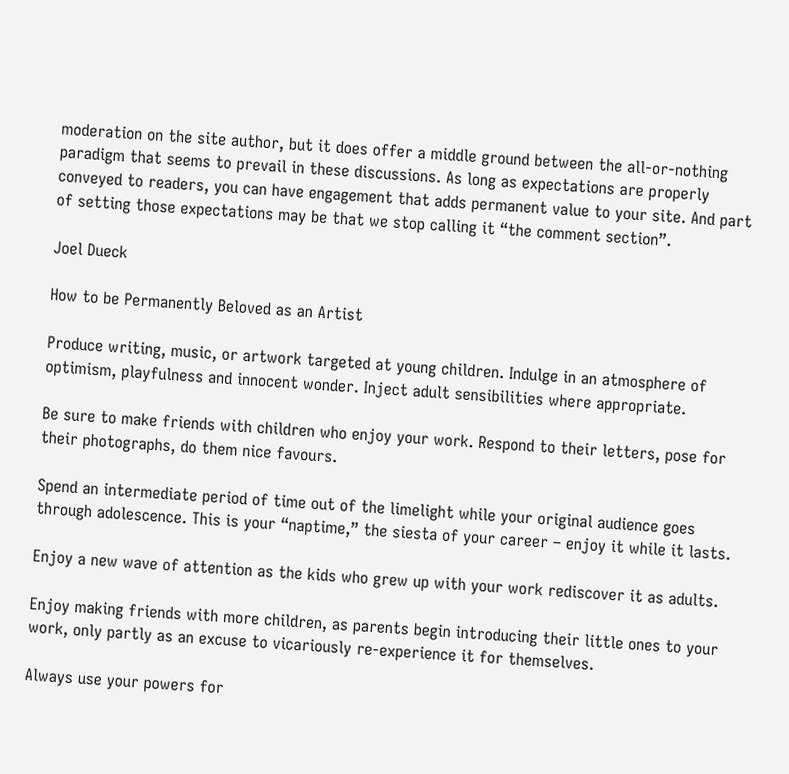moderation on the site author, but it does offer a middle ground between the all-or-nothing paradigm that seems to prevail in these discussions. As long as expectations are properly conveyed to readers, you can have engagement that adds permanent value to your site. And part of setting those expectations may be that we stop calling it “the comment section”.

Joel Dueck

How to be Permanently Beloved as an Artist

Produce writing, music, or artwork targeted at young children. Indulge in an atmosphere of optimism, playfulness and innocent wonder. Inject adult sensibilities where appropriate.

Be sure to make friends with children who enjoy your work. Respond to their letters, pose for their photographs, do them nice favours.

Spend an intermediate period of time out of the limelight while your original audience goes through adolescence. This is your “naptime,” the siesta of your career – enjoy it while it lasts.

Enjoy a new wave of attention as the kids who grew up with your work rediscover it as adults.

Enjoy making friends with more children, as parents begin introducing their little ones to your work, only partly as an excuse to vicariously re-experience it for themselves.

Always use your powers for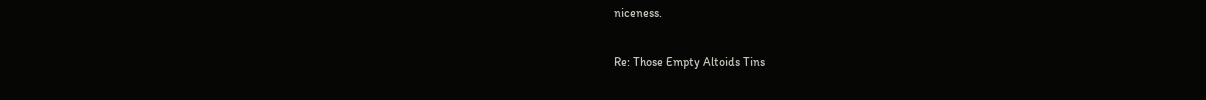niceness.

Re: Those Empty Altoids Tins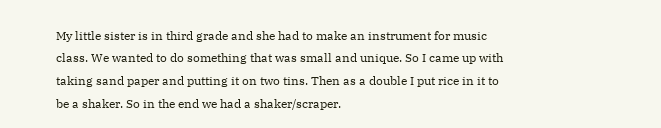My little sister is in third grade and she had to make an instrument for music class. We wanted to do something that was small and unique. So I came up with taking sand paper and putting it on two tins. Then as a double I put rice in it to be a shaker. So in the end we had a shaker/scraper.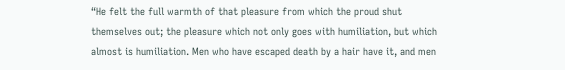“He felt the full warmth of that pleasure from which the proud shut themselves out; the pleasure which not only goes with humiliation, but which almost is humiliation. Men who have escaped death by a hair have it, and men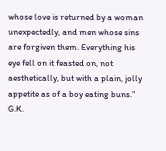whose love is returned by a woman unexpectedly, and men whose sins are forgiven them. Everything his eye fell on it feasted on, not aesthetically, but with a plain, jolly appetite as of a boy eating buns.”
G.K.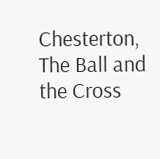Chesterton, The Ball and the Cross